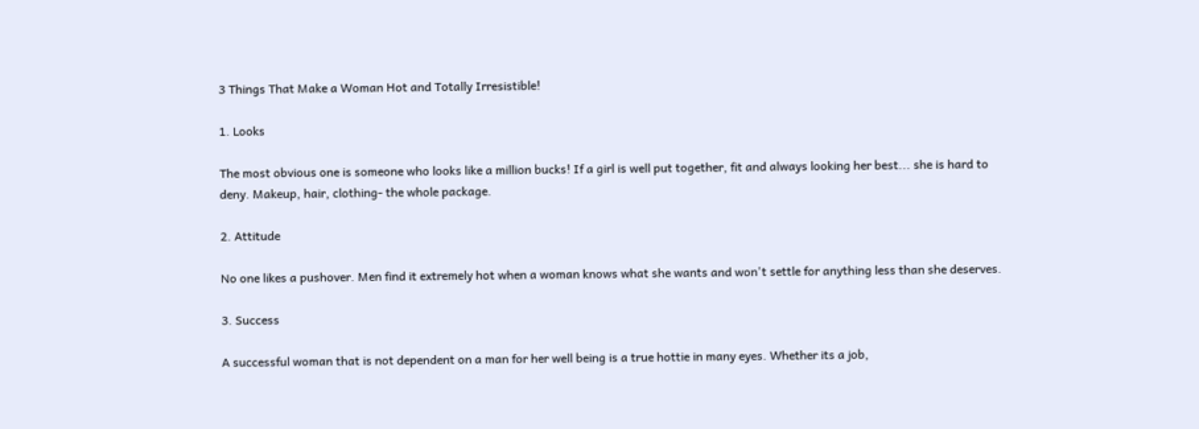3 Things That Make a Woman Hot and Totally Irresistible!

1. Looks

The most obvious one is someone who looks like a million bucks! If a girl is well put together, fit and always looking her best... she is hard to deny. Makeup, hair, clothing- the whole package.

2. Attitude

No one likes a pushover. Men find it extremely hot when a woman knows what she wants and won't settle for anything less than she deserves.

3. Success

A successful woman that is not dependent on a man for her well being is a true hottie in many eyes. Whether its a job,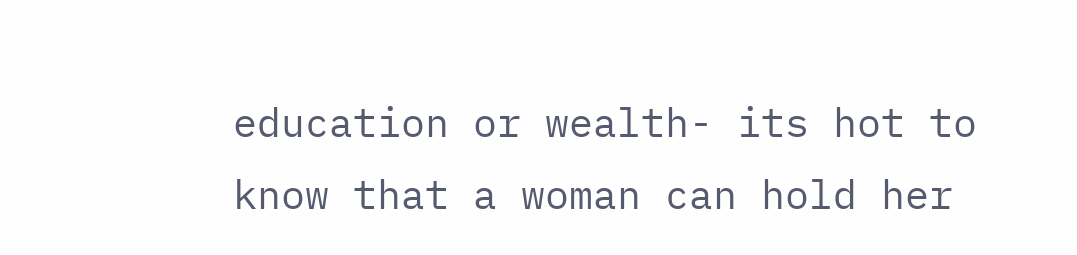education or wealth- its hot to know that a woman can hold her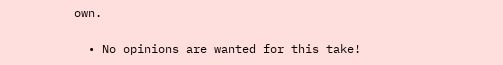own.

  • No opinions are wanted for this take!